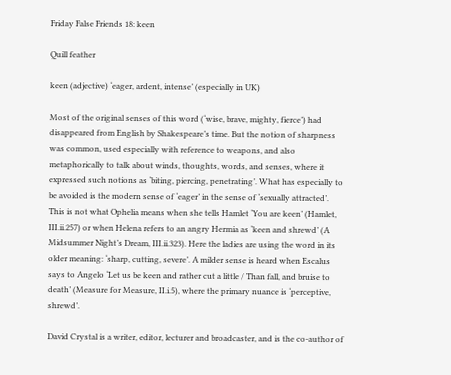Friday False Friends 18: keen

Quill feather

keen (adjective) ‘eager, ardent, intense’ (especially in UK)

Most of the original senses of this word (‘wise, brave, mighty, fierce’) had disappeared from English by Shakespeare’s time. But the notion of sharpness was common, used especially with reference to weapons, and also metaphorically to talk about winds, thoughts, words, and senses, where it expressed such notions as ‘biting, piercing, penetrating’. What has especially to be avoided is the modern sense of ‘eager’ in the sense of ‘sexually attracted’. This is not what Ophelia means when she tells Hamlet ‘You are keen’ (Hamlet, III.ii.257) or when Helena refers to an angry Hermia as ‘keen and shrewd’ (A Midsummer Night’s Dream, III.ii.323). Here the ladies are using the word in its older meaning: ‘sharp, cutting, severe’. A milder sense is heard when Escalus says to Angelo ‘Let us be keen and rather cut a little / Than fall, and bruise to death’ (Measure for Measure, II.i.5), where the primary nuance is ‘perceptive, shrewd’.

David Crystal is a writer, editor, lecturer and broadcaster, and is the co-author of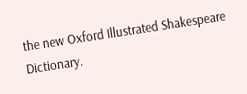the new Oxford Illustrated Shakespeare Dictionary.